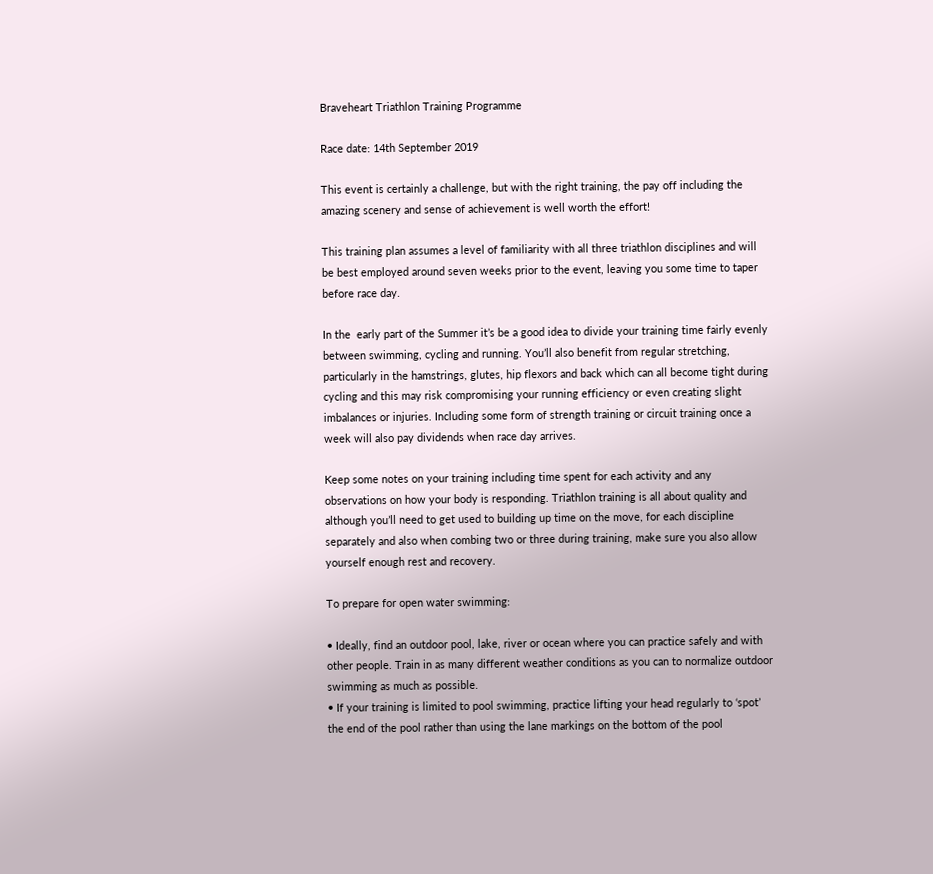Braveheart Triathlon Training Programme

Race date: 14th September 2019

This event is certainly a challenge, but with the right training, the pay off including the amazing scenery and sense of achievement is well worth the effort!

This training plan assumes a level of familiarity with all three triathlon disciplines and will be best employed around seven weeks prior to the event, leaving you some time to taper before race day.

In the  early part of the Summer it’s be a good idea to divide your training time fairly evenly between swimming, cycling and running. You’ll also benefit from regular stretching, particularly in the hamstrings, glutes, hip flexors and back which can all become tight during cycling and this may risk compromising your running efficiency or even creating slight imbalances or injuries. Including some form of strength training or circuit training once a week will also pay dividends when race day arrives.

Keep some notes on your training including time spent for each activity and any observations on how your body is responding. Triathlon training is all about quality and although you’ll need to get used to building up time on the move, for each discipline separately and also when combing two or three during training, make sure you also allow yourself enough rest and recovery.

To prepare for open water swimming:

• Ideally, find an outdoor pool, lake, river or ocean where you can practice safely and with other people. Train in as many different weather conditions as you can to normalize outdoor swimming as much as possible.
• If your training is limited to pool swimming, practice lifting your head regularly to ‘spot’ the end of the pool rather than using the lane markings on the bottom of the pool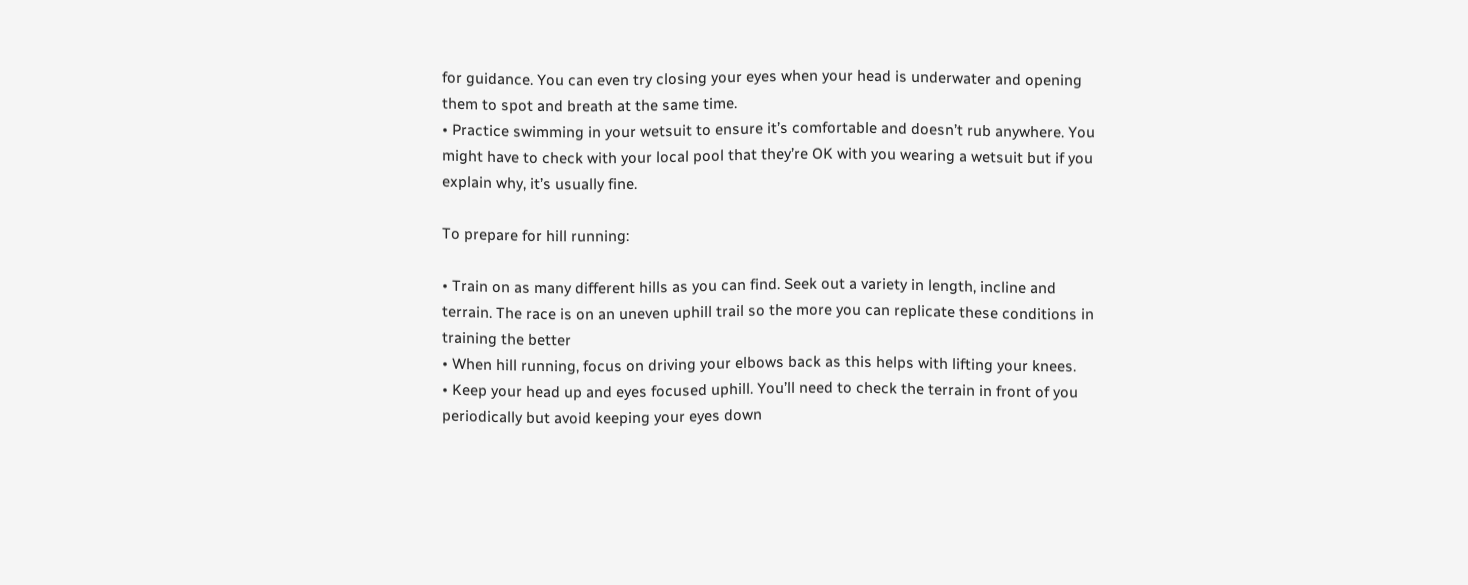for guidance. You can even try closing your eyes when your head is underwater and opening them to spot and breath at the same time.
• Practice swimming in your wetsuit to ensure it’s comfortable and doesn’t rub anywhere. You might have to check with your local pool that they’re OK with you wearing a wetsuit but if you explain why, it’s usually fine.

To prepare for hill running:

• Train on as many different hills as you can find. Seek out a variety in length, incline and terrain. The race is on an uneven uphill trail so the more you can replicate these conditions in training the better
• When hill running, focus on driving your elbows back as this helps with lifting your knees.
• Keep your head up and eyes focused uphill. You’ll need to check the terrain in front of you periodically but avoid keeping your eyes down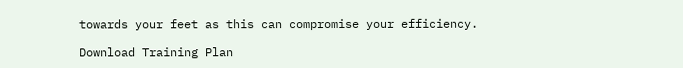towards your feet as this can compromise your efficiency.

Download Training Plan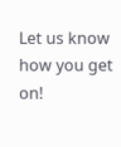Let us know how you get on!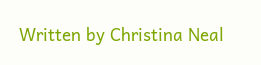Written by Christina Neal